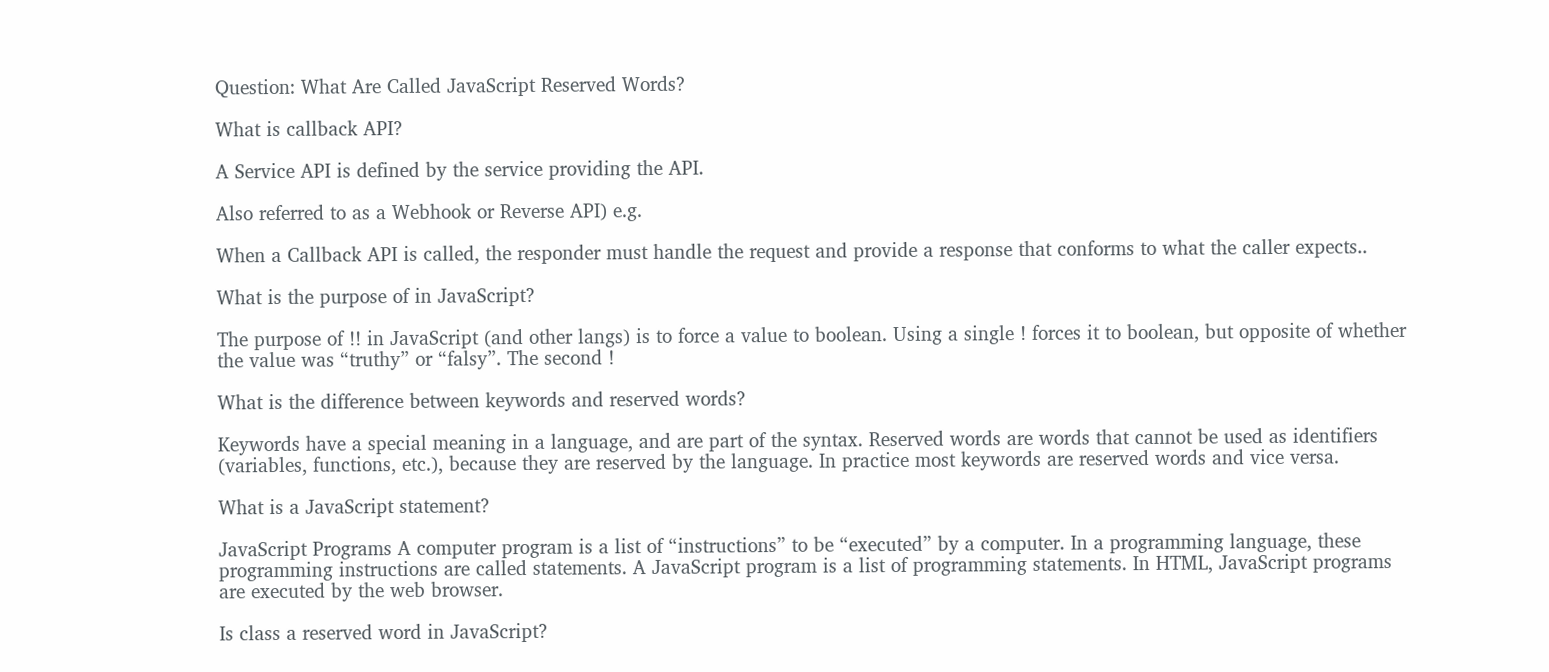Question: What Are Called JavaScript Reserved Words?

What is callback API?

A Service API is defined by the service providing the API.

Also referred to as a Webhook or Reverse API) e.g.

When a Callback API is called, the responder must handle the request and provide a response that conforms to what the caller expects..

What is the purpose of in JavaScript?

The purpose of !! in JavaScript (and other langs) is to force a value to boolean. Using a single ! forces it to boolean, but opposite of whether the value was “truthy” or “falsy”. The second !

What is the difference between keywords and reserved words?

Keywords have a special meaning in a language, and are part of the syntax. Reserved words are words that cannot be used as identifiers (variables, functions, etc.), because they are reserved by the language. In practice most keywords are reserved words and vice versa.

What is a JavaScript statement?

JavaScript Programs A computer program is a list of “instructions” to be “executed” by a computer. In a programming language, these programming instructions are called statements. A JavaScript program is a list of programming statements. In HTML, JavaScript programs are executed by the web browser.

Is class a reserved word in JavaScript?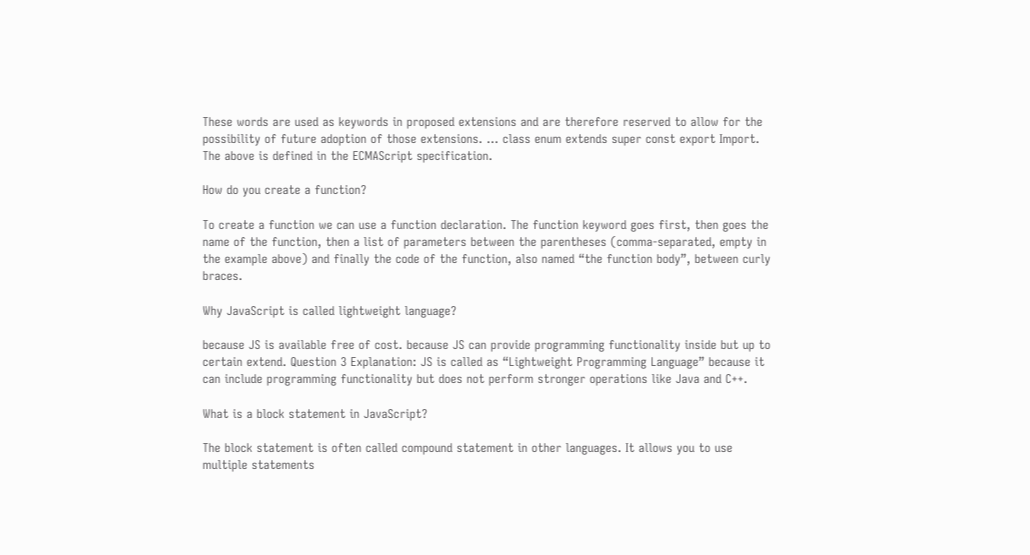These words are used as keywords in proposed extensions and are therefore reserved to allow for the possibility of future adoption of those extensions. … class enum extends super const export Import. The above is defined in the ECMAScript specification.

How do you create a function?

To create a function we can use a function declaration. The function keyword goes first, then goes the name of the function, then a list of parameters between the parentheses (comma-separated, empty in the example above) and finally the code of the function, also named “the function body”, between curly braces.

Why JavaScript is called lightweight language?

because JS is available free of cost. because JS can provide programming functionality inside but up to certain extend. Question 3 Explanation: JS is called as “Lightweight Programming Language” because it can include programming functionality but does not perform stronger operations like Java and C++.

What is a block statement in JavaScript?

The block statement is often called compound statement in other languages. It allows you to use multiple statements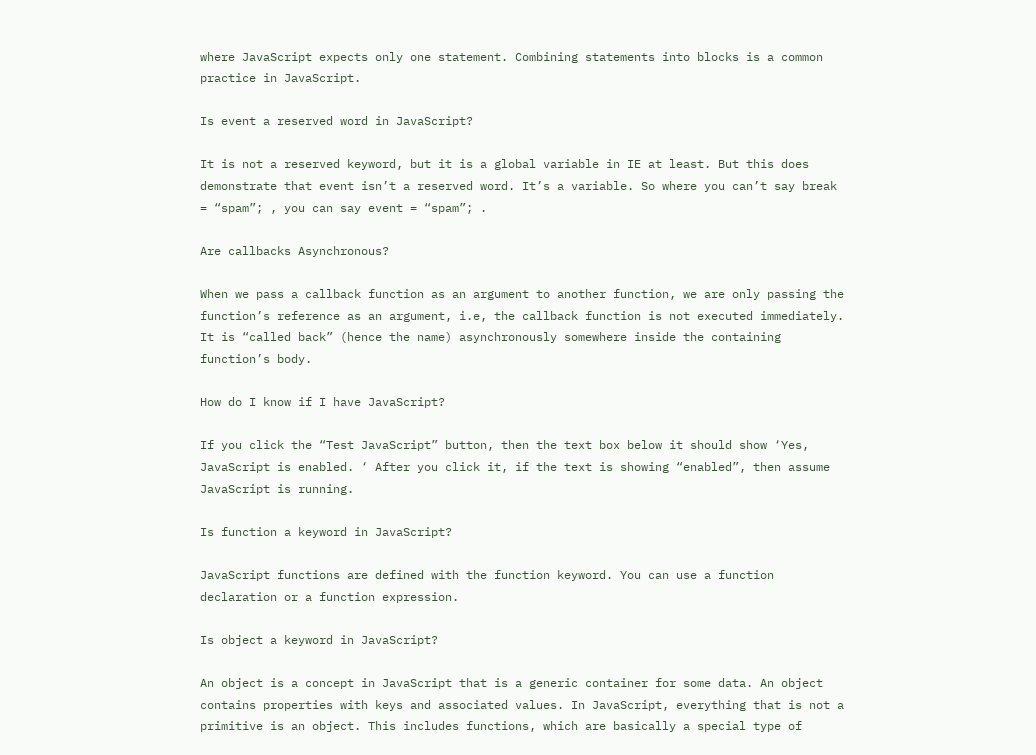where JavaScript expects only one statement. Combining statements into blocks is a common practice in JavaScript.

Is event a reserved word in JavaScript?

It is not a reserved keyword, but it is a global variable in IE at least. But this does demonstrate that event isn’t a reserved word. It’s a variable. So where you can’t say break = “spam”; , you can say event = “spam”; .

Are callbacks Asynchronous?

When we pass a callback function as an argument to another function, we are only passing the function’s reference as an argument, i.e, the callback function is not executed immediately. It is “called back” (hence the name) asynchronously somewhere inside the containing function’s body.

How do I know if I have JavaScript?

If you click the “Test JavaScript” button, then the text box below it should show ‘Yes, JavaScript is enabled. ‘ After you click it, if the text is showing “enabled”, then assume JavaScript is running.

Is function a keyword in JavaScript?

JavaScript functions are defined with the function keyword. You can use a function declaration or a function expression.

Is object a keyword in JavaScript?

An object is a concept in JavaScript that is a generic container for some data. An object contains properties with keys and associated values. In JavaScript, everything that is not a primitive is an object. This includes functions, which are basically a special type of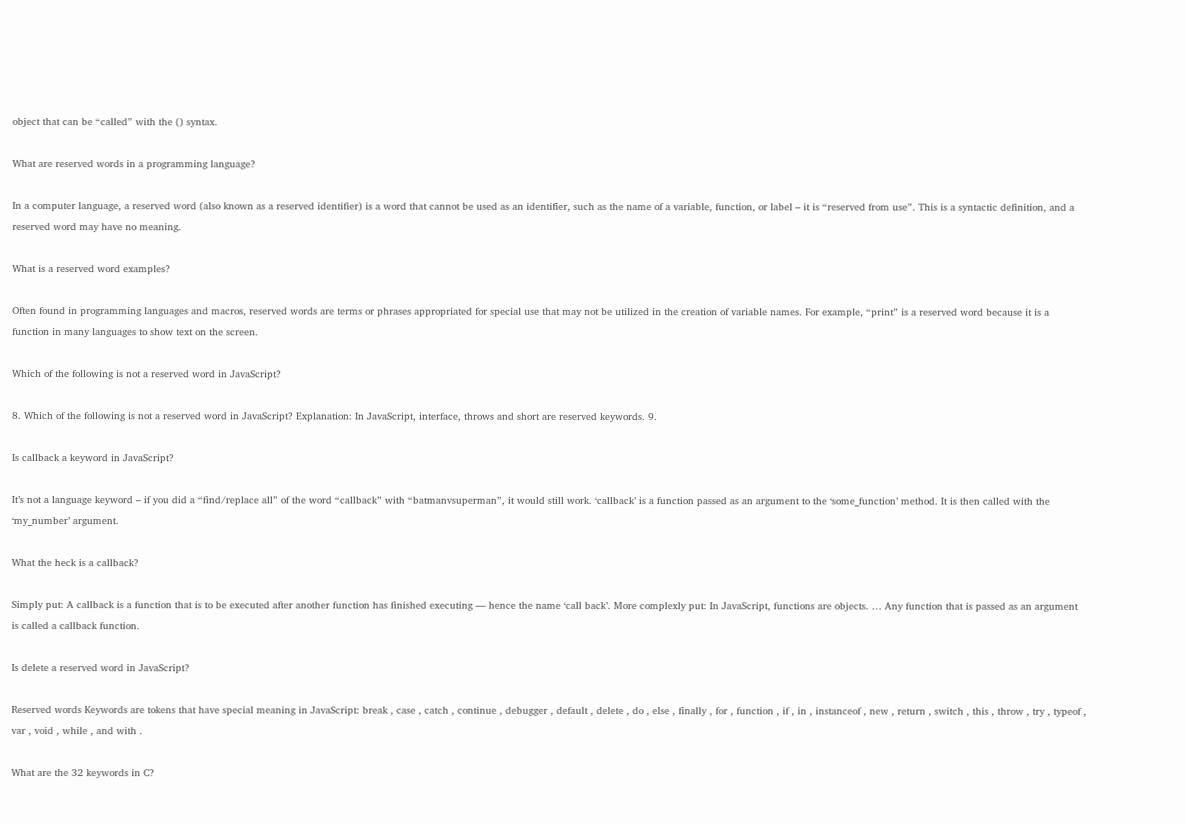object that can be “called” with the () syntax.

What are reserved words in a programming language?

In a computer language, a reserved word (also known as a reserved identifier) is a word that cannot be used as an identifier, such as the name of a variable, function, or label – it is “reserved from use”. This is a syntactic definition, and a reserved word may have no meaning.

What is a reserved word examples?

Often found in programming languages and macros, reserved words are terms or phrases appropriated for special use that may not be utilized in the creation of variable names. For example, “print” is a reserved word because it is a function in many languages to show text on the screen.

Which of the following is not a reserved word in JavaScript?

8. Which of the following is not a reserved word in JavaScript? Explanation: In JavaScript, interface, throws and short are reserved keywords. 9.

Is callback a keyword in JavaScript?

It’s not a language keyword – if you did a “find/replace all” of the word “callback” with “batmanvsuperman”, it would still work. ‘callback’ is a function passed as an argument to the ‘some_function’ method. It is then called with the ‘my_number’ argument.

What the heck is a callback?

Simply put: A callback is a function that is to be executed after another function has finished executing — hence the name ‘call back’. More complexly put: In JavaScript, functions are objects. … Any function that is passed as an argument is called a callback function.

Is delete a reserved word in JavaScript?

Reserved words Keywords are tokens that have special meaning in JavaScript: break , case , catch , continue , debugger , default , delete , do , else , finally , for , function , if , in , instanceof , new , return , switch , this , throw , try , typeof , var , void , while , and with .

What are the 32 keywords in C?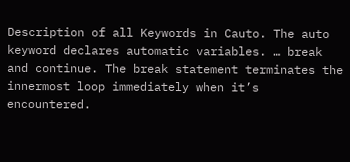Description of all Keywords in Cauto. The auto keyword declares automatic variables. … break and continue. The break statement terminates the innermost loop immediately when it’s encountered.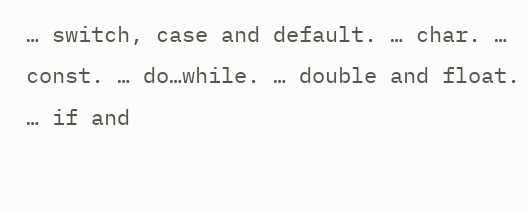… switch, case and default. … char. … const. … do…while. … double and float. … if and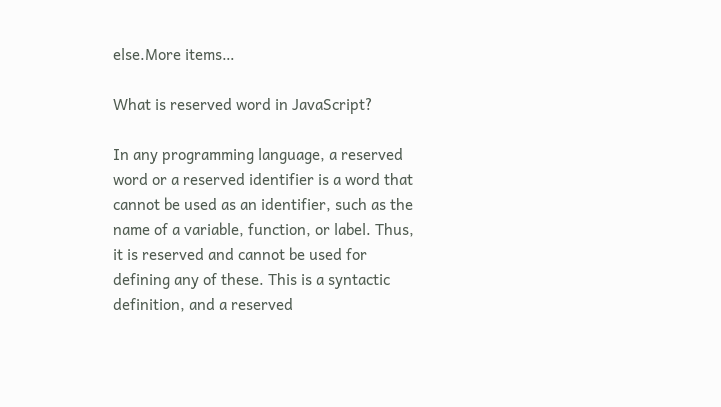else.More items…

What is reserved word in JavaScript?

In any programming language, a reserved word or a reserved identifier is a word that cannot be used as an identifier, such as the name of a variable, function, or label. Thus, it is reserved and cannot be used for defining any of these. This is a syntactic definition, and a reserved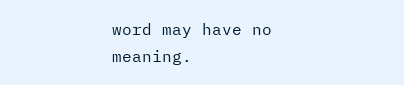word may have no meaning.